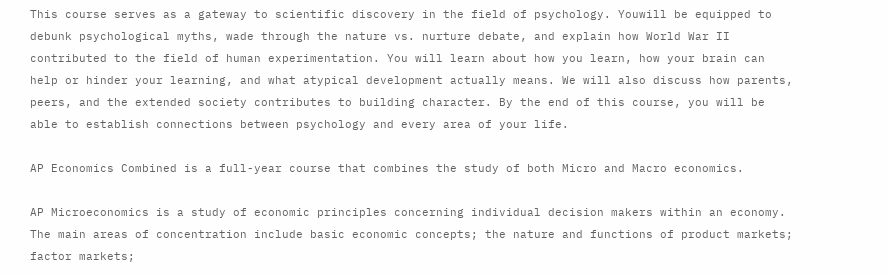This course serves as a gateway to scientific discovery in the field of psychology. Youwill be equipped to debunk psychological myths, wade through the nature vs. nurture debate, and explain how World War II contributed to the field of human experimentation. You will learn about how you learn, how your brain can help or hinder your learning, and what atypical development actually means. We will also discuss how parents, peers, and the extended society contributes to building character. By the end of this course, you will be able to establish connections between psychology and every area of your life.

AP Economics Combined is a full-year course that combines the study of both Micro and Macro economics.

AP Microeconomics is a study of economic principles concerning individual decision makers within an economy. The main areas of concentration include basic economic concepts; the nature and functions of product markets; factor markets;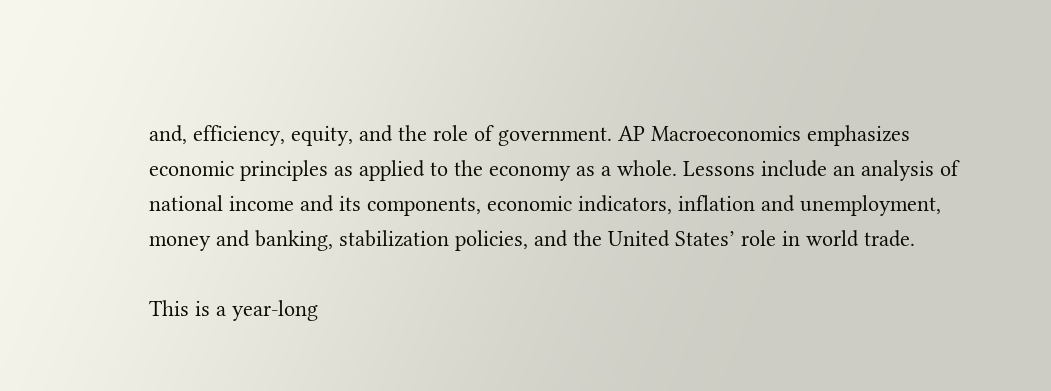and, efficiency, equity, and the role of government. AP Macroeconomics emphasizes economic principles as applied to the economy as a whole. Lessons include an analysis of national income and its components, economic indicators, inflation and unemployment, money and banking, stabilization policies, and the United States’ role in world trade.

This is a year-long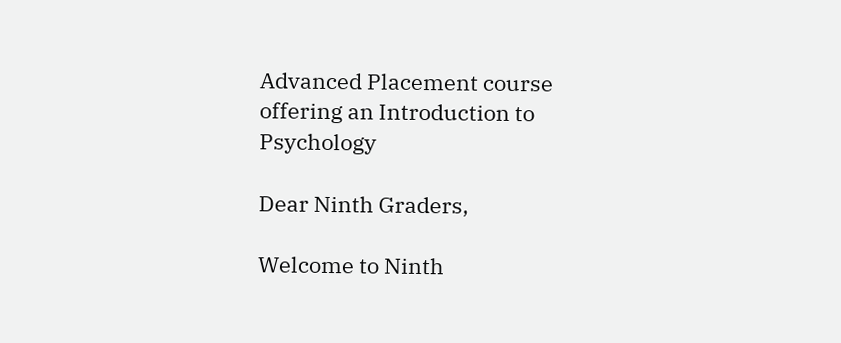Advanced Placement course offering an Introduction to Psychology

Dear Ninth Graders,

Welcome to Ninth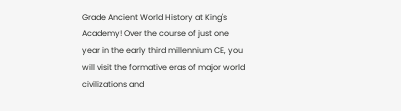Grade Ancient World History at King's Academy! Over the course of just one year in the early third millennium CE, you will visit the formative eras of major world civilizations and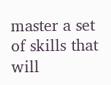master a set of skills that will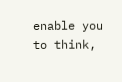enable you to think,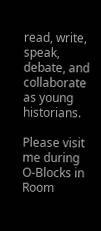read, write, speak, debate, and collaborate as young historians.

Please visit me during O-Blocks in Room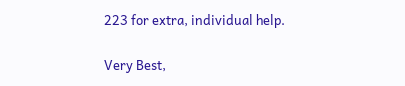223 for extra, individual help.

Very Best,